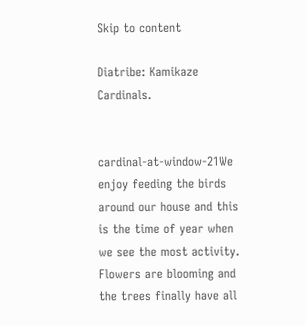Skip to content

Diatribe: Kamikaze Cardinals.


cardinal-at-window-21We enjoy feeding the birds around our house and this is the time of year when we see the most activity.  Flowers are blooming and the trees finally have all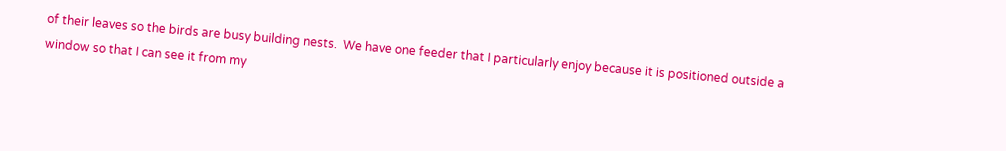of their leaves so the birds are busy building nests.  We have one feeder that I particularly enjoy because it is positioned outside a window so that I can see it from my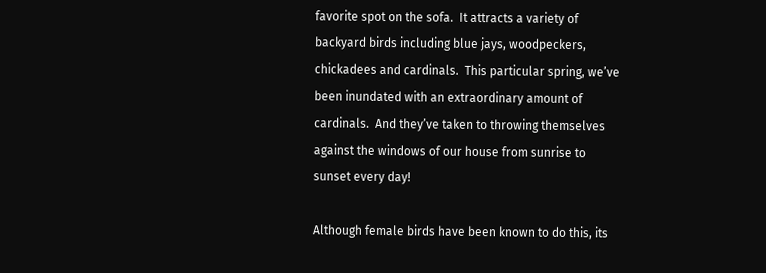favorite spot on the sofa.  It attracts a variety of backyard birds including blue jays, woodpeckers, chickadees and cardinals.  This particular spring, we’ve been inundated with an extraordinary amount of cardinals.  And they’ve taken to throwing themselves against the windows of our house from sunrise to sunset every day!

Although female birds have been known to do this, its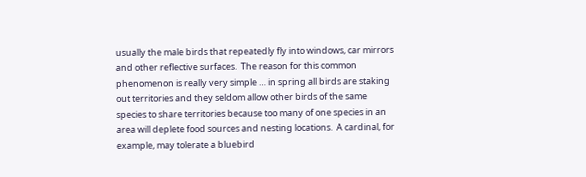usually the male birds that repeatedly fly into windows, car mirrors and other reflective surfaces.  The reason for this common phenomenon is really very simple … in spring all birds are staking out territories and they seldom allow other birds of the same species to share territories because too many of one species in an area will deplete food sources and nesting locations.  A cardinal, for example, may tolerate a bluebird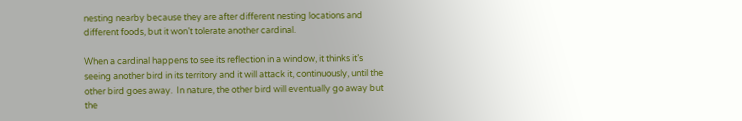nesting nearby because they are after different nesting locations and different foods, but it won’t tolerate another cardinal.

When a cardinal happens to see its reflection in a window, it thinks it’s seeing another bird in its territory and it will attack it, continuously, until the other bird goes away.  In nature, the other bird will eventually go away but the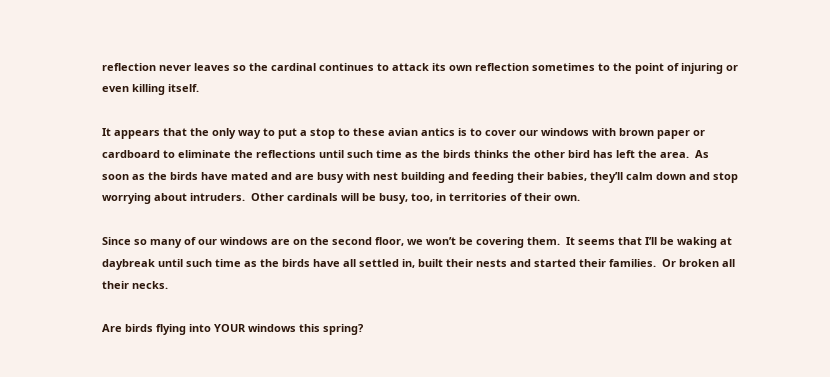reflection never leaves so the cardinal continues to attack its own reflection sometimes to the point of injuring or even killing itself.

It appears that the only way to put a stop to these avian antics is to cover our windows with brown paper or cardboard to eliminate the reflections until such time as the birds thinks the other bird has left the area.  As soon as the birds have mated and are busy with nest building and feeding their babies, they’ll calm down and stop worrying about intruders.  Other cardinals will be busy, too, in territories of their own.

Since so many of our windows are on the second floor, we won’t be covering them.  It seems that I’ll be waking at daybreak until such time as the birds have all settled in, built their nests and started their families.  Or broken all their necks.

Are birds flying into YOUR windows this spring?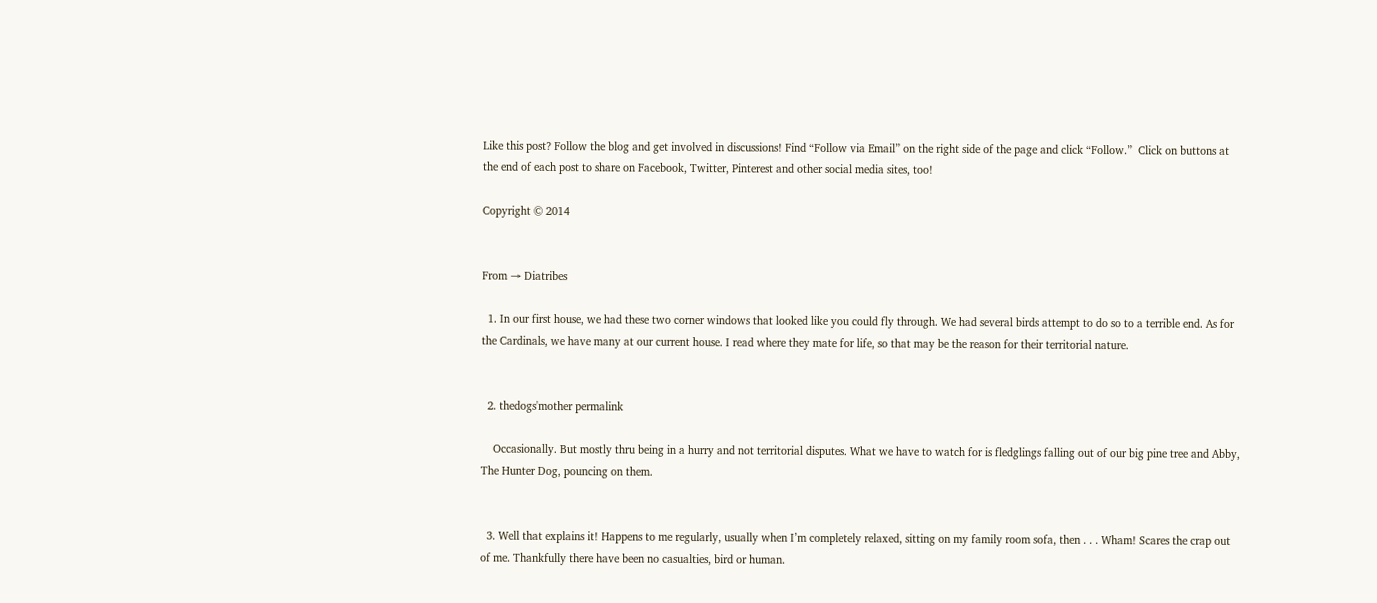Like this post? Follow the blog and get involved in discussions! Find “Follow via Email” on the right side of the page and click “Follow.”  Click on buttons at the end of each post to share on Facebook, Twitter, Pinterest and other social media sites, too!

Copyright © 2014


From → Diatribes

  1. In our first house, we had these two corner windows that looked like you could fly through. We had several birds attempt to do so to a terrible end. As for the Cardinals, we have many at our current house. I read where they mate for life, so that may be the reason for their territorial nature.


  2. thedogs'mother permalink

    Occasionally. But mostly thru being in a hurry and not territorial disputes. What we have to watch for is fledglings falling out of our big pine tree and Abby, The Hunter Dog, pouncing on them.


  3. Well that explains it! Happens to me regularly, usually when I’m completely relaxed, sitting on my family room sofa, then . . . Wham! Scares the crap out of me. Thankfully there have been no casualties, bird or human.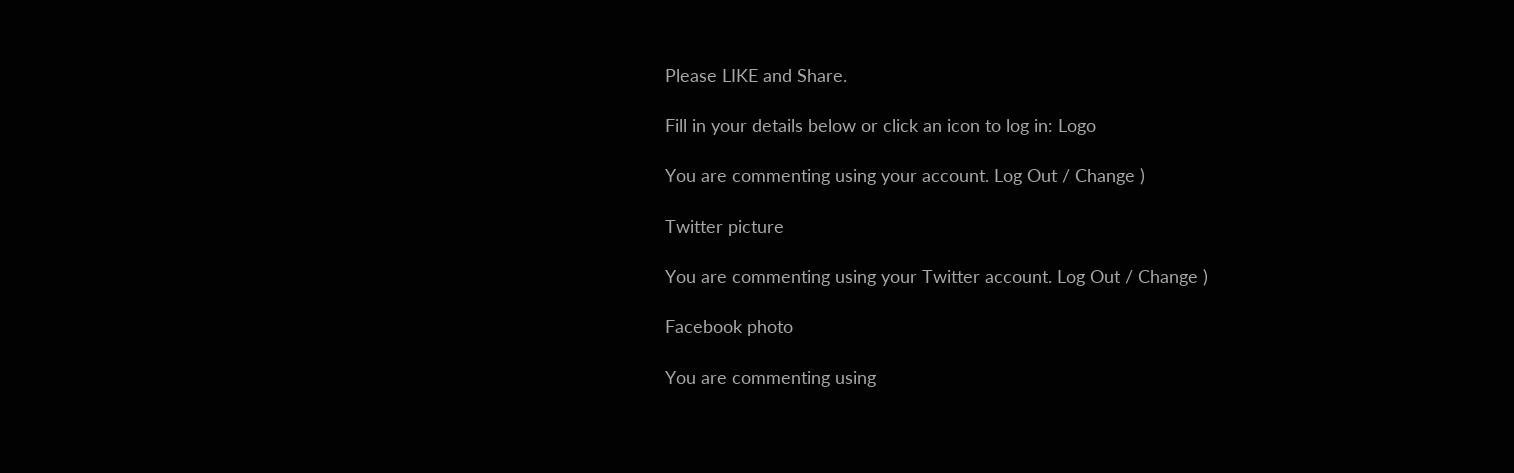Please LIKE and Share.

Fill in your details below or click an icon to log in: Logo

You are commenting using your account. Log Out / Change )

Twitter picture

You are commenting using your Twitter account. Log Out / Change )

Facebook photo

You are commenting using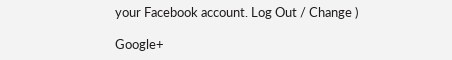your Facebook account. Log Out / Change )

Google+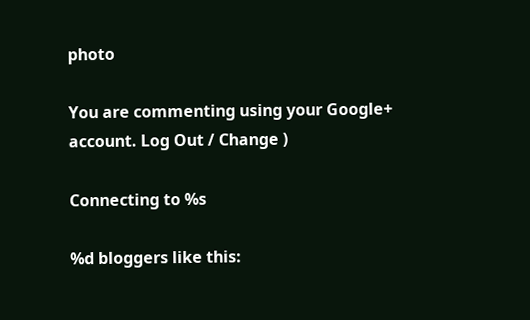photo

You are commenting using your Google+ account. Log Out / Change )

Connecting to %s

%d bloggers like this: